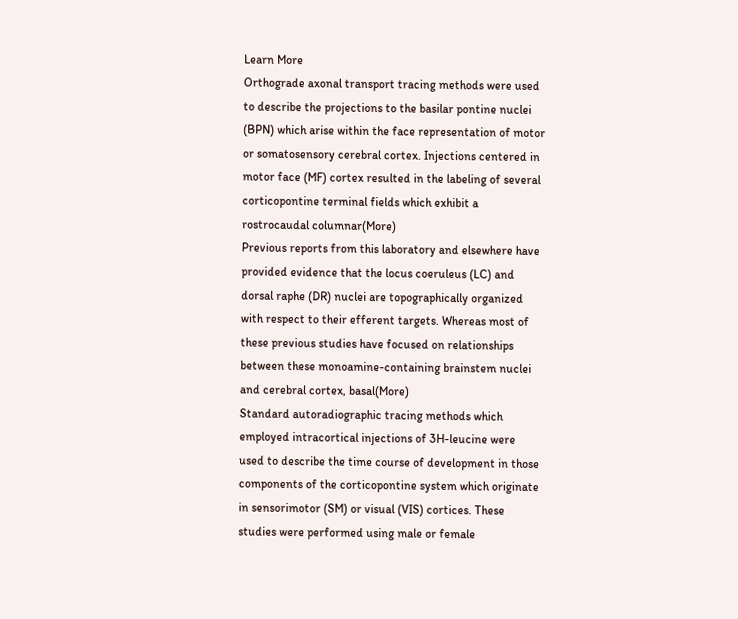Learn More
Orthograde axonal transport tracing methods were used to describe the projections to the basilar pontine nuclei (BPN) which arise within the face representation of motor or somatosensory cerebral cortex. Injections centered in motor face (MF) cortex resulted in the labeling of several corticopontine terminal fields which exhibit a rostrocaudal columnar(More)
Previous reports from this laboratory and elsewhere have provided evidence that the locus coeruleus (LC) and dorsal raphe (DR) nuclei are topographically organized with respect to their efferent targets. Whereas most of these previous studies have focused on relationships between these monoamine-containing brainstem nuclei and cerebral cortex, basal(More)
Standard autoradiographic tracing methods which employed intracortical injections of 3H-leucine were used to describe the time course of development in those components of the corticopontine system which originate in sensorimotor (SM) or visual (VIS) cortices. These studies were performed using male or female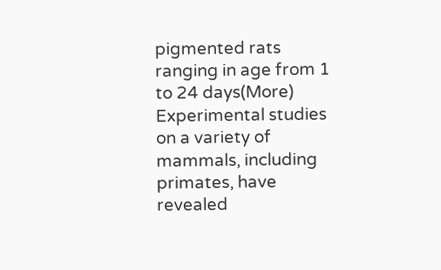pigmented rats ranging in age from 1 to 24 days(More)
Experimental studies on a variety of mammals, including primates, have revealed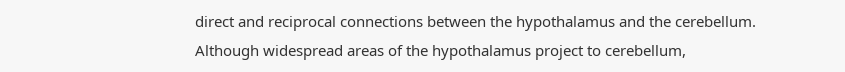direct and reciprocal connections between the hypothalamus and the cerebellum. Although widespread areas of the hypothalamus project to cerebellum,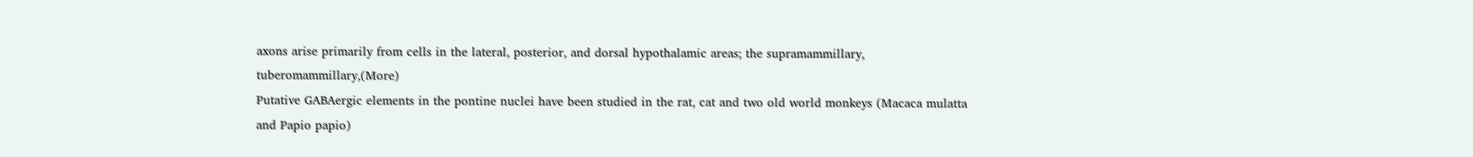axons arise primarily from cells in the lateral, posterior, and dorsal hypothalamic areas; the supramammillary, tuberomammillary,(More)
Putative GABAergic elements in the pontine nuclei have been studied in the rat, cat and two old world monkeys (Macaca mulatta and Papio papio)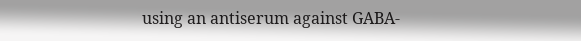using an antiserum against GABA-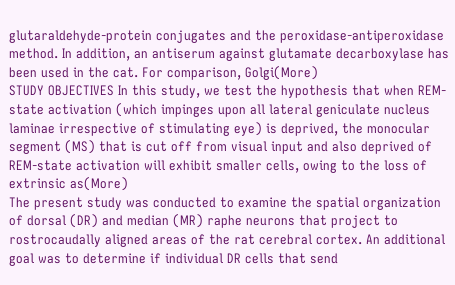glutaraldehyde-protein conjugates and the peroxidase-antiperoxidase method. In addition, an antiserum against glutamate decarboxylase has been used in the cat. For comparison, Golgi(More)
STUDY OBJECTIVES In this study, we test the hypothesis that when REM-state activation (which impinges upon all lateral geniculate nucleus laminae irrespective of stimulating eye) is deprived, the monocular segment (MS) that is cut off from visual input and also deprived of REM-state activation will exhibit smaller cells, owing to the loss of extrinsic as(More)
The present study was conducted to examine the spatial organization of dorsal (DR) and median (MR) raphe neurons that project to rostrocaudally aligned areas of the rat cerebral cortex. An additional goal was to determine if individual DR cells that send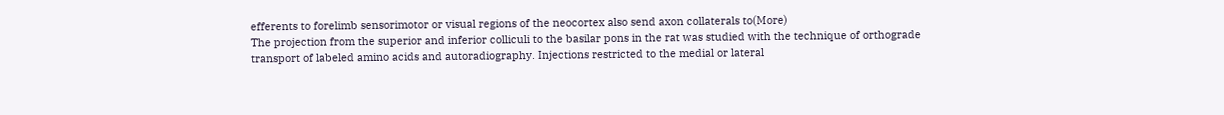efferents to forelimb sensorimotor or visual regions of the neocortex also send axon collaterals to(More)
The projection from the superior and inferior colliculi to the basilar pons in the rat was studied with the technique of orthograde transport of labeled amino acids and autoradiography. Injections restricted to the medial or lateral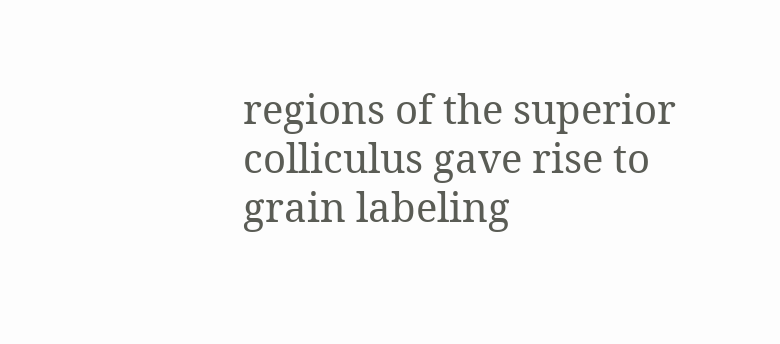regions of the superior colliculus gave rise to grain labeling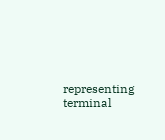representing terminal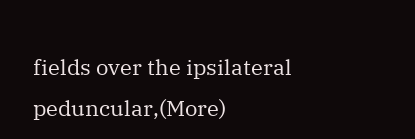fields over the ipsilateral peduncular,(More)